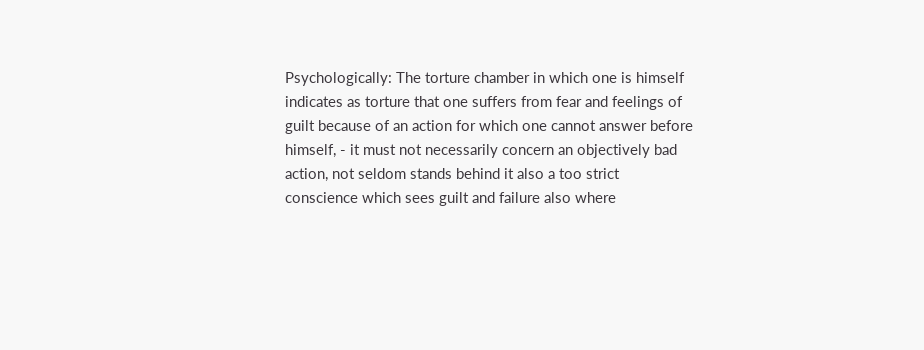Psychologically: The torture chamber in which one is himself indicates as torture that one suffers from fear and feelings of guilt because of an action for which one cannot answer before himself, - it must not necessarily concern an objectively bad action, not seldom stands behind it also a too strict conscience which sees guilt and failure also where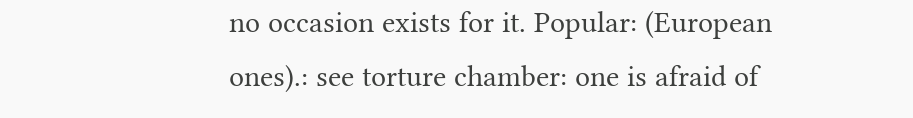no occasion exists for it. Popular: (European ones).: see torture chamber: one is afraid of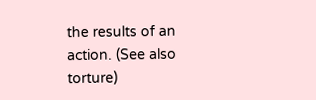the results of an action. (See also torture)